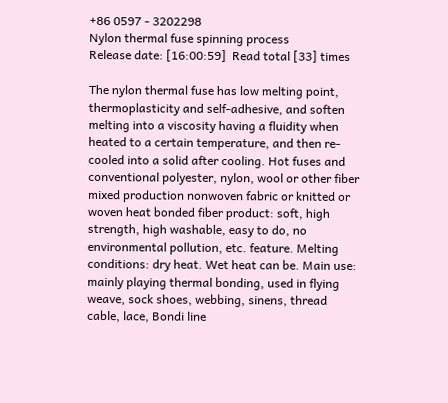+86 0597 - 3202298
Nylon thermal fuse spinning process
Release date: [16:00:59]  Read total [33] times

The nylon thermal fuse has low melting point, thermoplasticity and self-adhesive, and soften melting into a viscosity having a fluidity when heated to a certain temperature, and then re-cooled into a solid after cooling. Hot fuses and conventional polyester, nylon, wool or other fiber mixed production nonwoven fabric or knitted or woven heat bonded fiber product: soft, high strength, high washable, easy to do, no environmental pollution, etc. feature. Melting conditions: dry heat. Wet heat can be. Main use: mainly playing thermal bonding, used in flying weave, sock shoes, webbing, sinens, thread cable, lace, Bondi line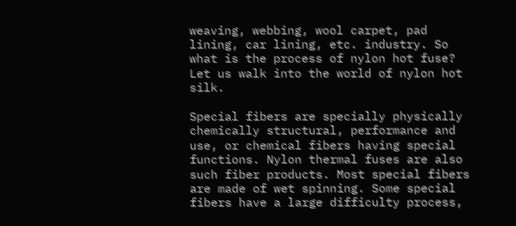weaving, webbing, wool carpet, pad lining, car lining, etc. industry. So what is the process of nylon hot fuse? Let us walk into the world of nylon hot silk.

Special fibers are specially physically chemically structural, performance and use, or chemical fibers having special functions. Nylon thermal fuses are also such fiber products. Most special fibers are made of wet spinning. Some special fibers have a large difficulty process,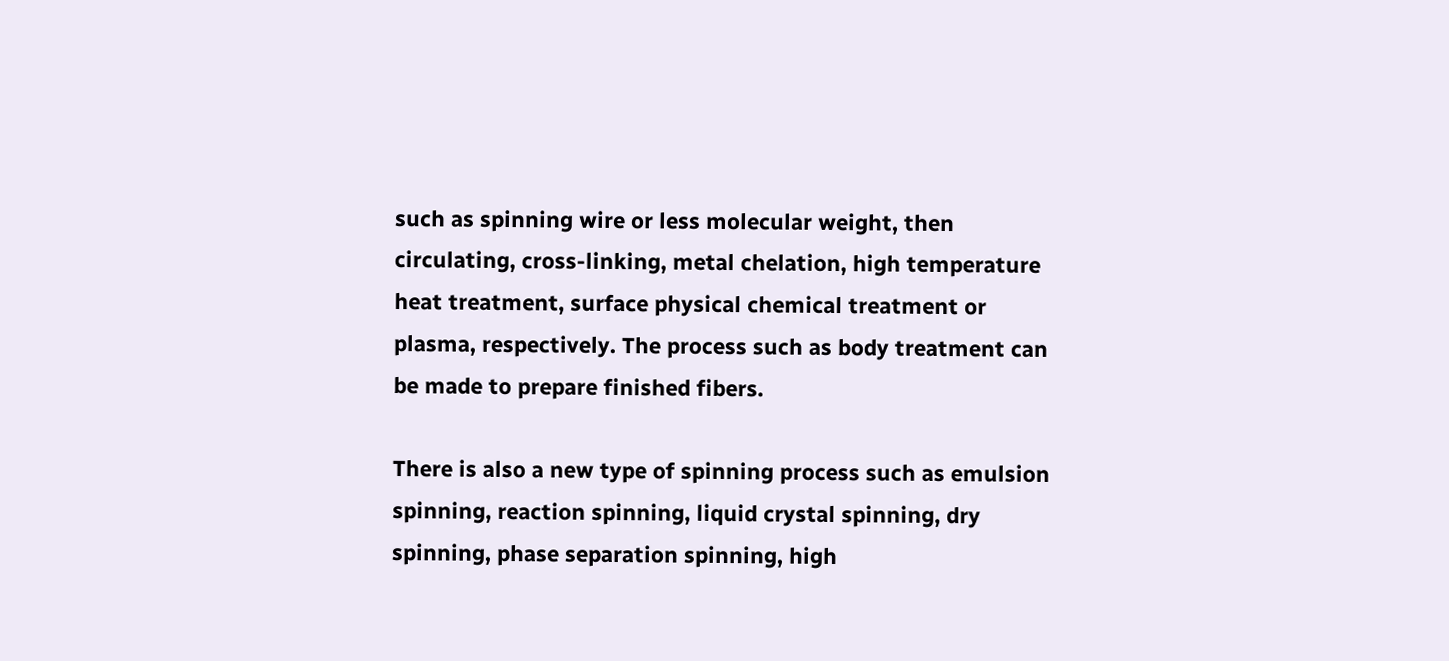such as spinning wire or less molecular weight, then circulating, cross-linking, metal chelation, high temperature heat treatment, surface physical chemical treatment or plasma, respectively. The process such as body treatment can be made to prepare finished fibers.

There is also a new type of spinning process such as emulsion spinning, reaction spinning, liquid crystal spinning, dry spinning, phase separation spinning, high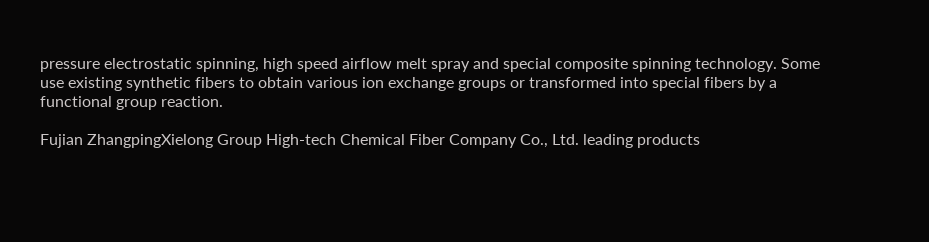pressure electrostatic spinning, high speed airflow melt spray and special composite spinning technology. Some use existing synthetic fibers to obtain various ion exchange groups or transformed into special fibers by a functional group reaction.

Fujian ZhangpingXielong Group High-tech Chemical Fiber Company Co., Ltd. leading products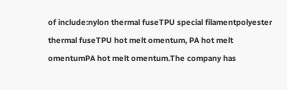of include:nylon thermal fuseTPU special filamentpolyester thermal fuseTPU hot melt omentum, PA hot melt omentumPA hot melt omentum.The company has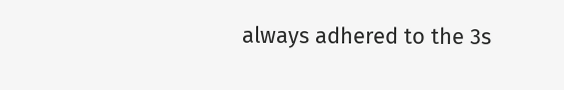always adhered to the 3s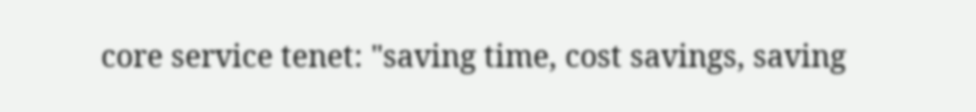core service tenet: "saving time, cost savings, saving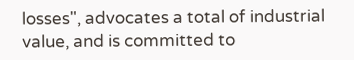losses", advocates a total of industrial value, and is committed to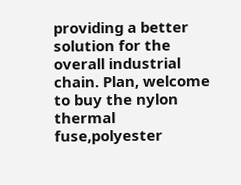providing a better solution for the overall industrial chain. Plan, welcome to buy the nylon thermal fuse,polyester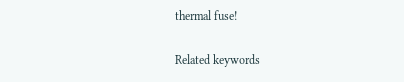thermal fuse!

Related keywords